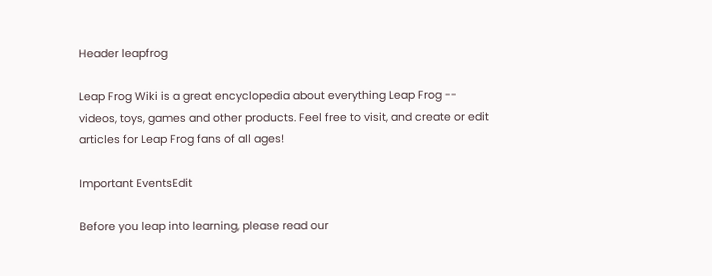Header leapfrog

Leap Frog Wiki is a great encyclopedia about everything Leap Frog -- videos, toys, games and other products. Feel free to visit, and create or edit articles for Leap Frog fans of all ages!

Important EventsEdit

Before you leap into learning, please read our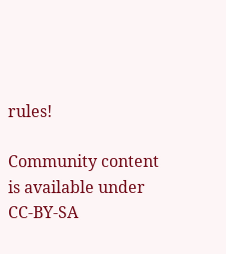rules!

Community content is available under CC-BY-SA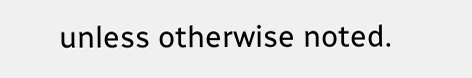unless otherwise noted.